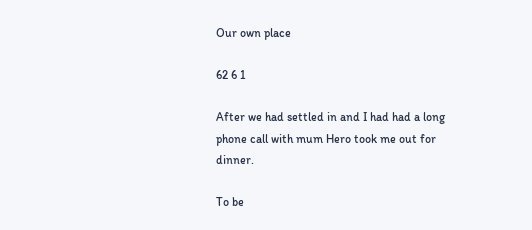Our own place

62 6 1

After we had settled in and I had had a long phone call with mum Hero took me out for dinner.

To be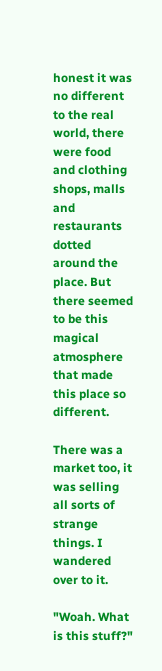honest it was no different to the real world, there were food and clothing shops, malls and restaurants dotted around the place. But there seemed to be this magical atmosphere that made this place so different.

There was a market too, it was selling all sorts of strange things. I wandered over to it.

"Woah. What is this stuff?"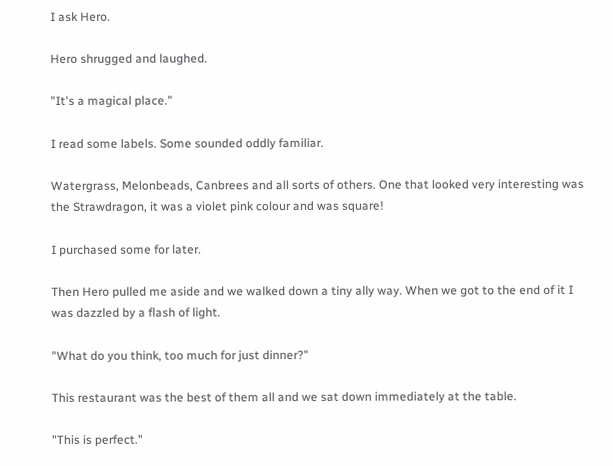I ask Hero.

Hero shrugged and laughed.

"It's a magical place."

I read some labels. Some sounded oddly familiar.

Watergrass, Melonbeads, Canbrees and all sorts of others. One that looked very interesting was the Strawdragon, it was a violet pink colour and was square!

I purchased some for later.

Then Hero pulled me aside and we walked down a tiny ally way. When we got to the end of it I was dazzled by a flash of light.

"What do you think, too much for just dinner?"

This restaurant was the best of them all and we sat down immediately at the table.

"This is perfect."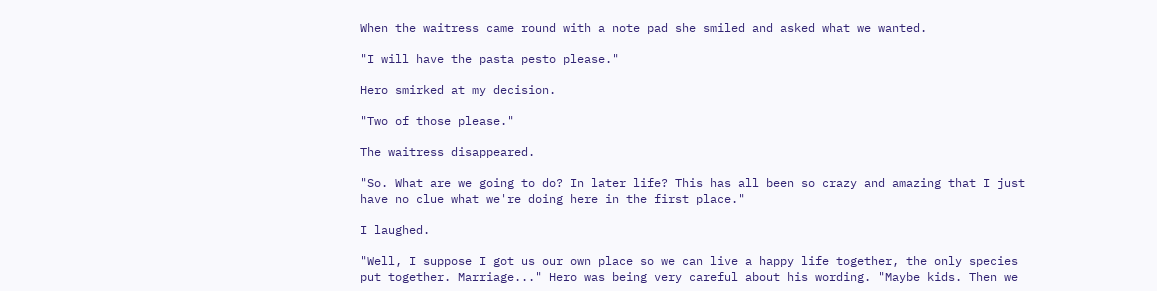When the waitress came round with a note pad she smiled and asked what we wanted.

"I will have the pasta pesto please."

Hero smirked at my decision.

"Two of those please."

The waitress disappeared.

"So. What are we going to do? In later life? This has all been so crazy and amazing that I just have no clue what we're doing here in the first place."

I laughed.

"Well, I suppose I got us our own place so we can live a happy life together, the only species put together. Marriage..." Hero was being very careful about his wording. "Maybe kids. Then we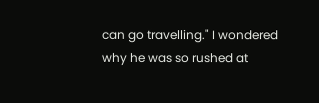can go travelling." I wondered why he was so rushed at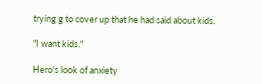trying g to cover up that he had said about kids.

"I want kids."

Hero's look of anxiety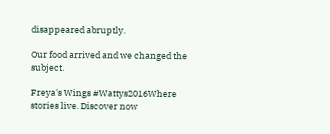disappeared abruptly.

Our food arrived and we changed the subject.

Freya's Wings #Wattys2016Where stories live. Discover now